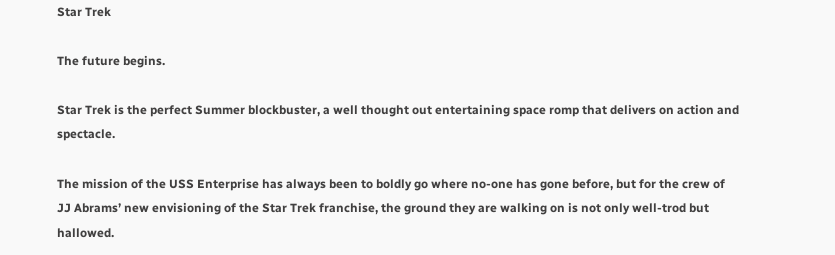Star Trek

The future begins.

Star Trek is the perfect Summer blockbuster, a well thought out entertaining space romp that delivers on action and spectacle.

The mission of the USS Enterprise has always been to boldly go where no-one has gone before, but for the crew of JJ Abrams’ new envisioning of the Star Trek franchise, the ground they are walking on is not only well-trod but hallowed.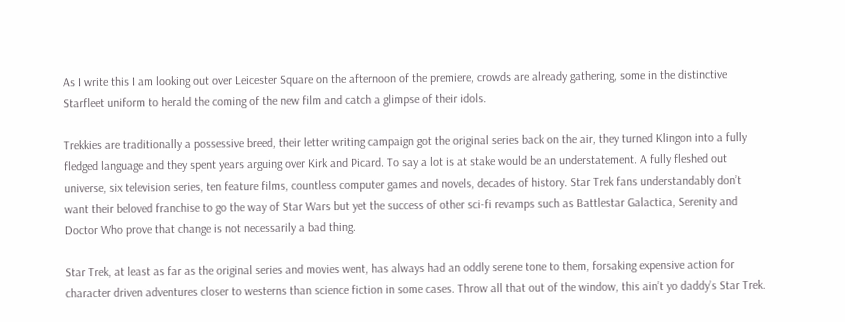As I write this I am looking out over Leicester Square on the afternoon of the premiere, crowds are already gathering, some in the distinctive Starfleet uniform to herald the coming of the new film and catch a glimpse of their idols.

Trekkies are traditionally a possessive breed, their letter writing campaign got the original series back on the air, they turned Klingon into a fully fledged language and they spent years arguing over Kirk and Picard. To say a lot is at stake would be an understatement. A fully fleshed out universe, six television series, ten feature films, countless computer games and novels, decades of history. Star Trek fans understandably don’t want their beloved franchise to go the way of Star Wars but yet the success of other sci-fi revamps such as Battlestar Galactica, Serenity and Doctor Who prove that change is not necessarily a bad thing.

Star Trek, at least as far as the original series and movies went, has always had an oddly serene tone to them, forsaking expensive action for character driven adventures closer to westerns than science fiction in some cases. Throw all that out of the window, this ain’t yo daddy’s Star Trek.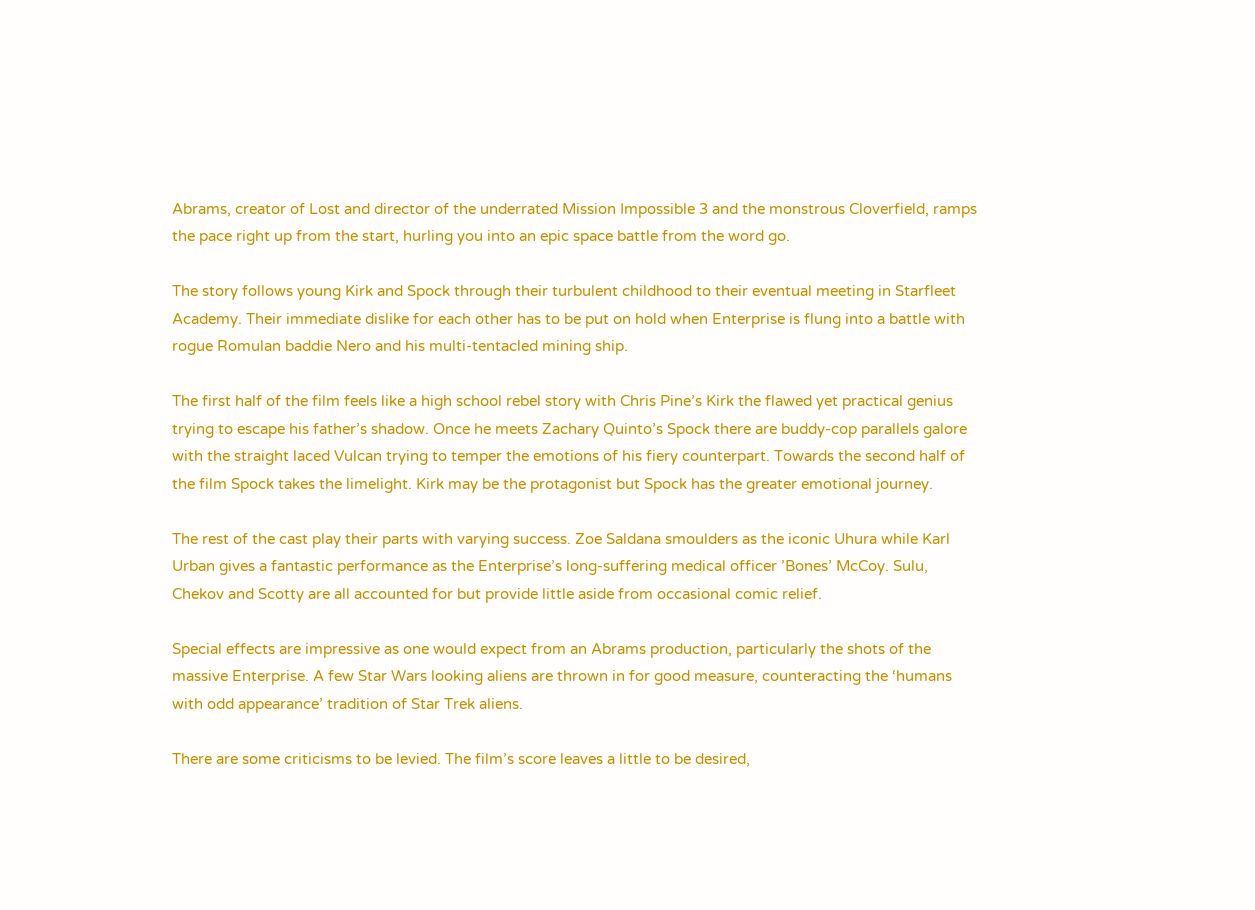Abrams, creator of Lost and director of the underrated Mission Impossible 3 and the monstrous Cloverfield, ramps the pace right up from the start, hurling you into an epic space battle from the word go.

The story follows young Kirk and Spock through their turbulent childhood to their eventual meeting in Starfleet Academy. Their immediate dislike for each other has to be put on hold when Enterprise is flung into a battle with rogue Romulan baddie Nero and his multi-tentacled mining ship.

The first half of the film feels like a high school rebel story with Chris Pine’s Kirk the flawed yet practical genius trying to escape his father’s shadow. Once he meets Zachary Quinto’s Spock there are buddy-cop parallels galore with the straight laced Vulcan trying to temper the emotions of his fiery counterpart. Towards the second half of the film Spock takes the limelight. Kirk may be the protagonist but Spock has the greater emotional journey.

The rest of the cast play their parts with varying success. Zoe Saldana smoulders as the iconic Uhura while Karl Urban gives a fantastic performance as the Enterprise’s long-suffering medical officer ’Bones’ McCoy. Sulu, Chekov and Scotty are all accounted for but provide little aside from occasional comic relief.

Special effects are impressive as one would expect from an Abrams production, particularly the shots of the massive Enterprise. A few Star Wars looking aliens are thrown in for good measure, counteracting the ‘humans with odd appearance’ tradition of Star Trek aliens.

There are some criticisms to be levied. The film’s score leaves a little to be desired,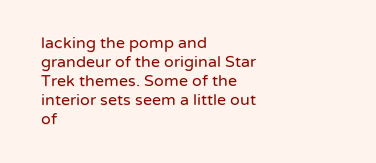lacking the pomp and grandeur of the original Star Trek themes. Some of the interior sets seem a little out of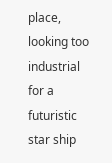place, looking too industrial for a futuristic star ship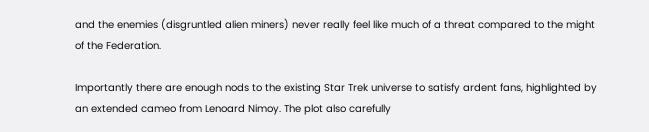and the enemies (disgruntled alien miners) never really feel like much of a threat compared to the might of the Federation.

Importantly there are enough nods to the existing Star Trek universe to satisfy ardent fans, highlighted by an extended cameo from Lenoard Nimoy. The plot also carefully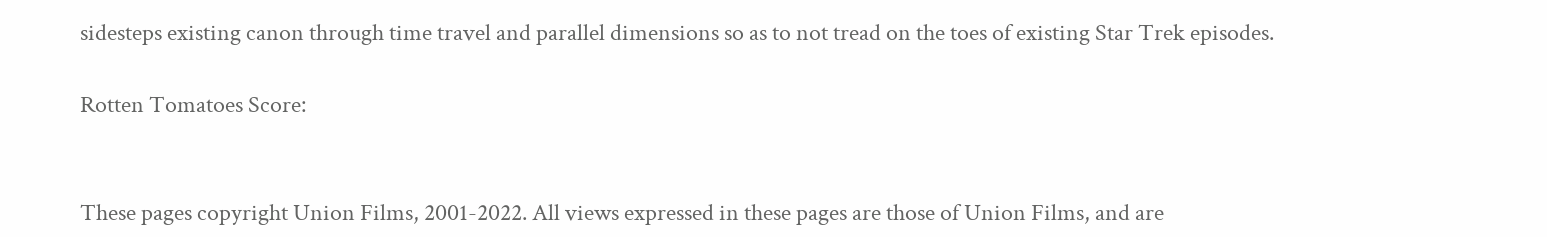sidesteps existing canon through time travel and parallel dimensions so as to not tread on the toes of existing Star Trek episodes.

Rotten Tomatoes Score:


These pages copyright Union Films, 2001-2022. All views expressed in these pages are those of Union Films, and are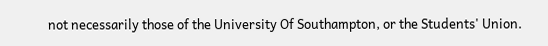not necessarily those of the University Of Southampton, or the Students' Union.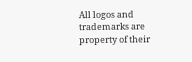All logos and trademarks are property of their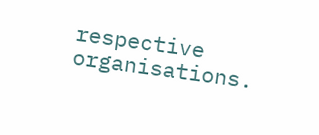respective organisations.